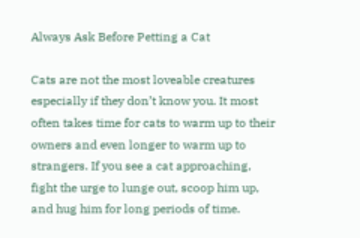Always Ask Before Petting a Cat

Cats are not the most loveable creatures especially if they don’t know you. It most often takes time for cats to warm up to their owners and even longer to warm up to strangers. If you see a cat approaching, fight the urge to lunge out, scoop him up, and hug him for long periods of time.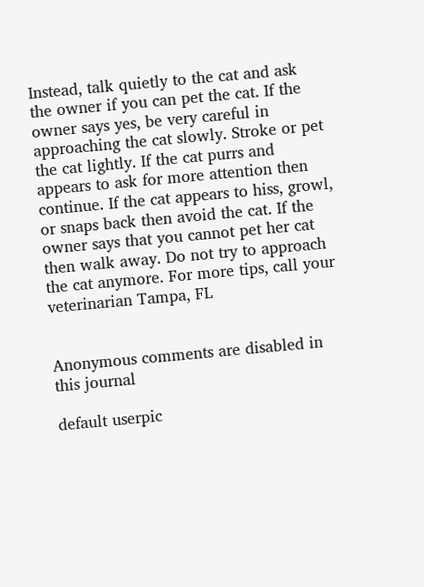Instead, talk quietly to the cat and ask the owner if you can pet the cat. If the owner says yes, be very careful in approaching the cat slowly. Stroke or pet the cat lightly. If the cat purrs and appears to ask for more attention then continue. If the cat appears to hiss, growl, or snaps back then avoid the cat. If the owner says that you cannot pet her cat then walk away. Do not try to approach the cat anymore. For more tips, call your veterinarian Tampa, FL


Anonymous comments are disabled in this journal

default userpic